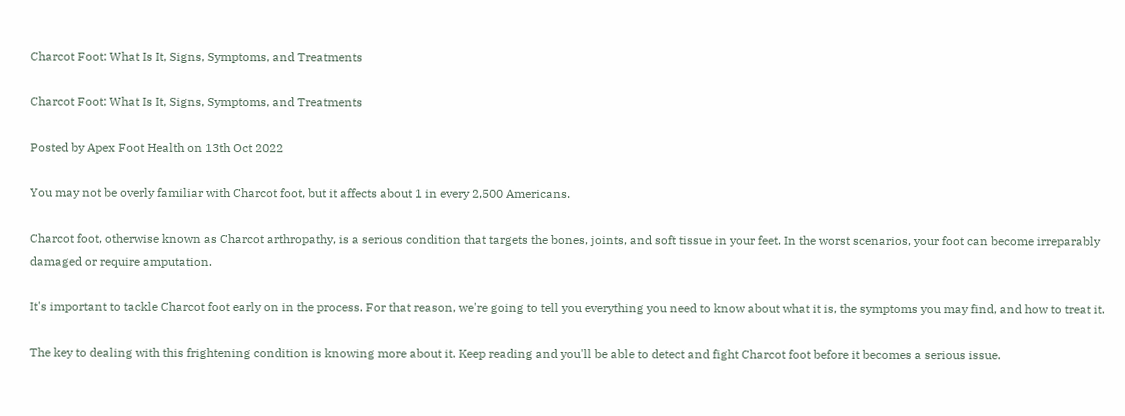Charcot Foot: What Is It, Signs, Symptoms, and Treatments

Charcot Foot: What Is It, Signs, Symptoms, and Treatments

Posted by Apex Foot Health on 13th Oct 2022

You may not be overly familiar with Charcot foot, but it affects about 1 in every 2,500 Americans.

Charcot foot, otherwise known as Charcot arthropathy, is a serious condition that targets the bones, joints, and soft tissue in your feet. In the worst scenarios, your foot can become irreparably damaged or require amputation.

It's important to tackle Charcot foot early on in the process. For that reason, we're going to tell you everything you need to know about what it is, the symptoms you may find, and how to treat it.

The key to dealing with this frightening condition is knowing more about it. Keep reading and you'll be able to detect and fight Charcot foot before it becomes a serious issue.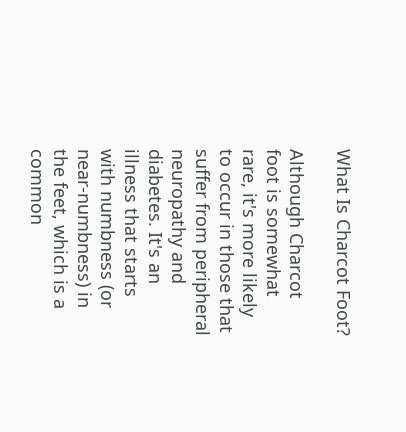What Is Charcot Foot?

Although Charcot foot is somewhat rare, it's more likely to occur in those that suffer from peripheral neuropathy and diabetes. It's an illness that starts with numbness (or near-numbness) in the feet, which is a common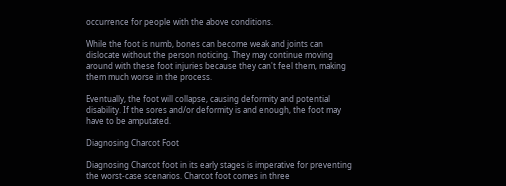occurrence for people with the above conditions.

While the foot is numb, bones can become weak and joints can dislocate without the person noticing. They may continue moving around with these foot injuries because they can't feel them, making them much worse in the process.

Eventually, the foot will collapse, causing deformity and potential disability. If the sores and/or deformity is and enough, the foot may have to be amputated.

Diagnosing Charcot Foot

Diagnosing Charcot foot in its early stages is imperative for preventing the worst-case scenarios. Charcot foot comes in three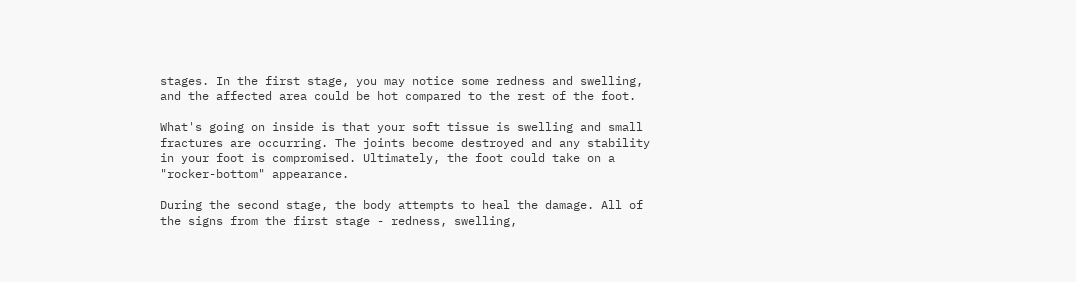stages. In the first stage, you may notice some redness and swelling, and the affected area could be hot compared to the rest of the foot.

What's going on inside is that your soft tissue is swelling and small fractures are occurring. The joints become destroyed and any stability in your foot is compromised. Ultimately, the foot could take on a "rocker-bottom" appearance.

During the second stage, the body attempts to heal the damage. All of the signs from the first stage - redness, swelling,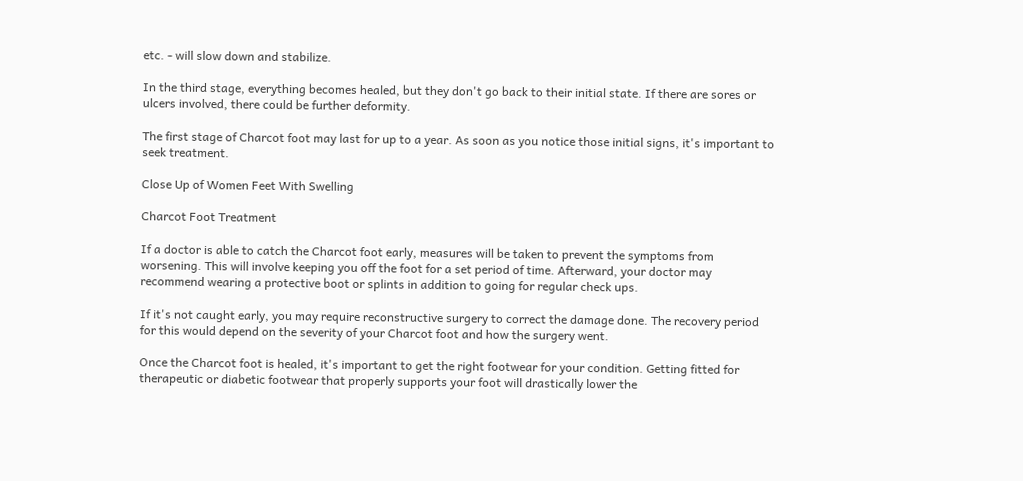etc. - will slow down and stabilize.

In the third stage, everything becomes healed, but they don't go back to their initial state. If there are sores or ulcers involved, there could be further deformity.

The first stage of Charcot foot may last for up to a year. As soon as you notice those initial signs, it's important to seek treatment.

Close Up of Women Feet With Swelling

Charcot Foot Treatment

If a doctor is able to catch the Charcot foot early, measures will be taken to prevent the symptoms from worsening. This will involve keeping you off the foot for a set period of time. Afterward, your doctor may recommend wearing a protective boot or splints in addition to going for regular check ups.

If it's not caught early, you may require reconstructive surgery to correct the damage done. The recovery period for this would depend on the severity of your Charcot foot and how the surgery went.

Once the Charcot foot is healed, it's important to get the right footwear for your condition. Getting fitted for therapeutic or diabetic footwear that properly supports your foot will drastically lower the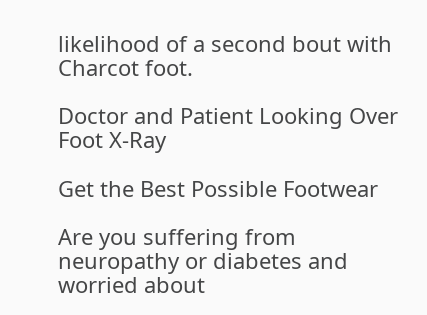likelihood of a second bout with Charcot foot.

Doctor and Patient Looking Over Foot X-Ray

Get the Best Possible Footwear

Are you suffering from neuropathy or diabetes and worried about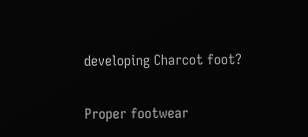developing Charcot foot?

Proper footwear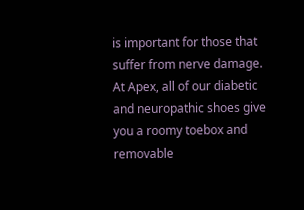is important for those that suffer from nerve damage. At Apex, all of our diabetic and neuropathic shoes give you a roomy toebox and removable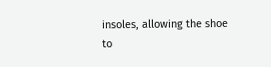insoles, allowing the shoe to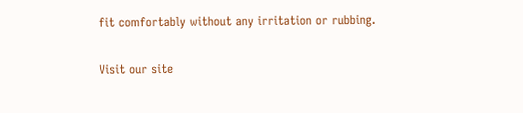fit comfortably without any irritation or rubbing.

Visit our site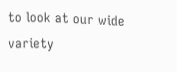to look at our wide variety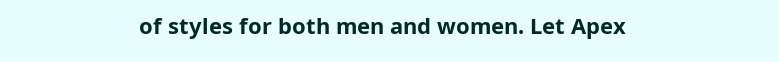of styles for both men and women. Let Apex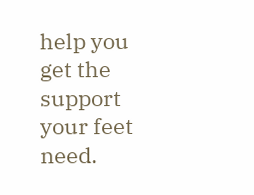help you get the support your feet need.